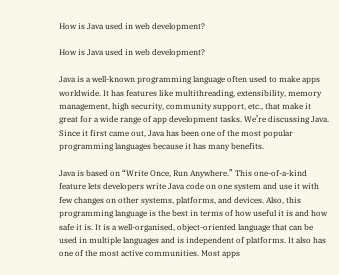How is Java used in web development?

How is Java used in web development?

Java is a well-known programming language often used to make apps worldwide. It has features like multithreading, extensibility, memory management, high security, community support, etc., that make it great for a wide range of app development tasks. We’re discussing Java. Since it first came out, Java has been one of the most popular programming languages because it has many benefits.

Java is based on “Write Once, Run Anywhere.” This one-of-a-kind feature lets developers write Java code on one system and use it with few changes on other systems, platforms, and devices. Also, this programming language is the best in terms of how useful it is and how safe it is. It is a well-organised, object-oriented language that can be used in multiple languages and is independent of platforms. It also has one of the most active communities. Most apps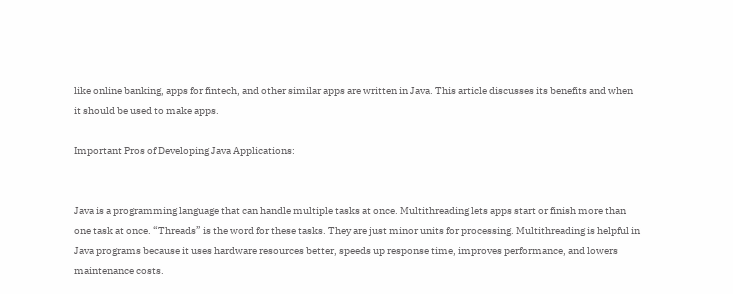like online banking, apps for fintech, and other similar apps are written in Java. This article discusses its benefits and when it should be used to make apps.

Important Pros of Developing Java Applications:


Java is a programming language that can handle multiple tasks at once. Multithreading lets apps start or finish more than one task at once. “Threads” is the word for these tasks. They are just minor units for processing. Multithreading is helpful in Java programs because it uses hardware resources better, speeds up response time, improves performance, and lowers maintenance costs.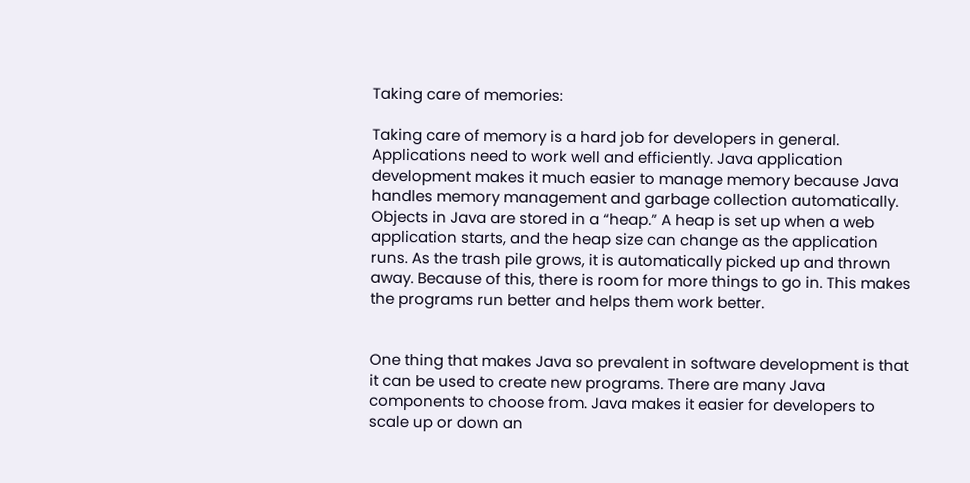Taking care of memories:

Taking care of memory is a hard job for developers in general. Applications need to work well and efficiently. Java application development makes it much easier to manage memory because Java handles memory management and garbage collection automatically. Objects in Java are stored in a “heap.” A heap is set up when a web application starts, and the heap size can change as the application runs. As the trash pile grows, it is automatically picked up and thrown away. Because of this, there is room for more things to go in. This makes the programs run better and helps them work better.


One thing that makes Java so prevalent in software development is that it can be used to create new programs. There are many Java components to choose from. Java makes it easier for developers to scale up or down an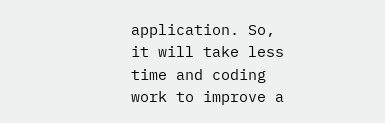application. So, it will take less time and coding work to improve a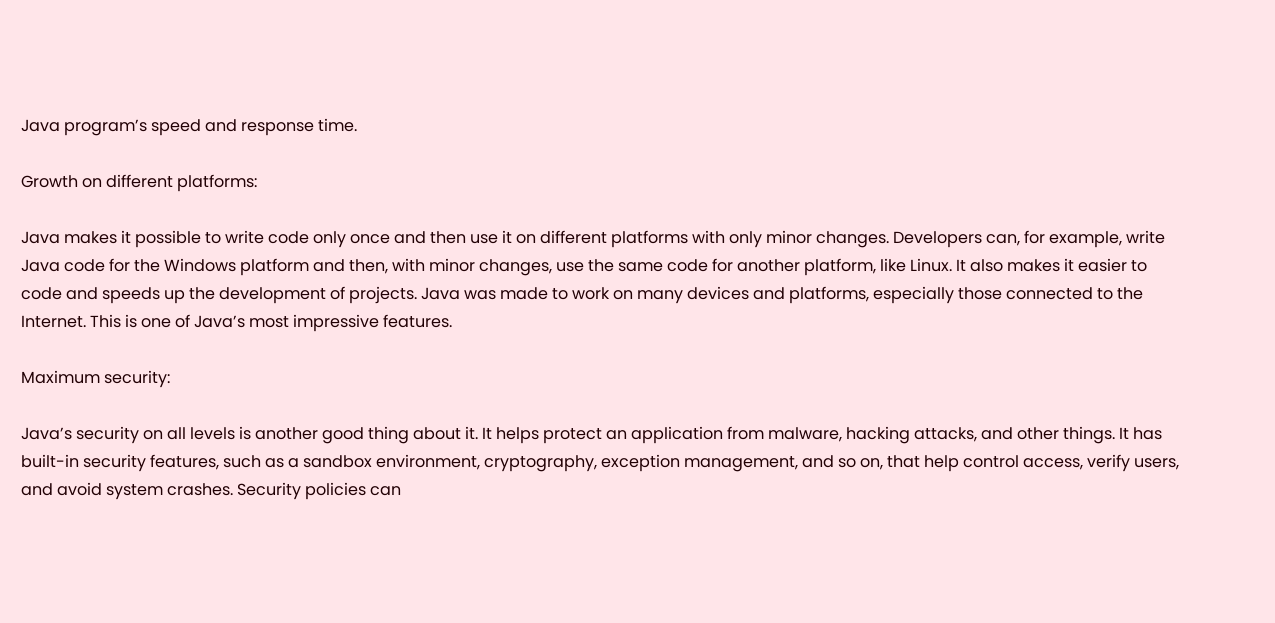Java program’s speed and response time.

Growth on different platforms:

Java makes it possible to write code only once and then use it on different platforms with only minor changes. Developers can, for example, write Java code for the Windows platform and then, with minor changes, use the same code for another platform, like Linux. It also makes it easier to code and speeds up the development of projects. Java was made to work on many devices and platforms, especially those connected to the Internet. This is one of Java’s most impressive features.

Maximum security:

Java’s security on all levels is another good thing about it. It helps protect an application from malware, hacking attacks, and other things. It has built-in security features, such as a sandbox environment, cryptography, exception management, and so on, that help control access, verify users, and avoid system crashes. Security policies can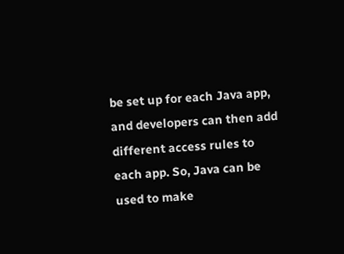be set up for each Java app, and developers can then add different access rules to each app. So, Java can be used to make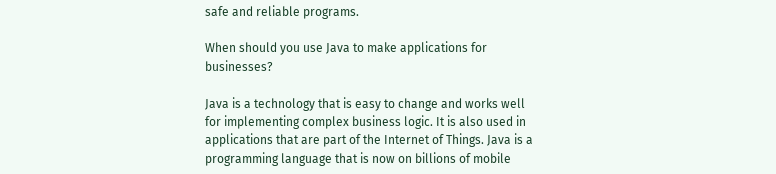safe and reliable programs.

When should you use Java to make applications for businesses?

Java is a technology that is easy to change and works well for implementing complex business logic. It is also used in applications that are part of the Internet of Things. Java is a programming language that is now on billions of mobile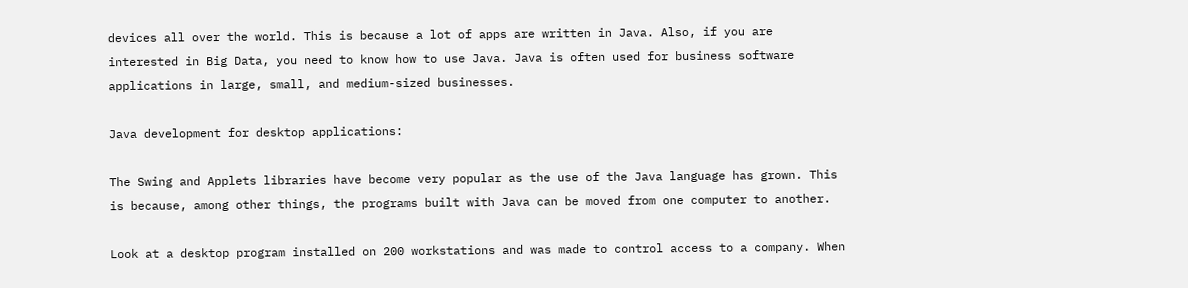devices all over the world. This is because a lot of apps are written in Java. Also, if you are interested in Big Data, you need to know how to use Java. Java is often used for business software applications in large, small, and medium-sized businesses.

Java development for desktop applications:

The Swing and Applets libraries have become very popular as the use of the Java language has grown. This is because, among other things, the programs built with Java can be moved from one computer to another.

Look at a desktop program installed on 200 workstations and was made to control access to a company. When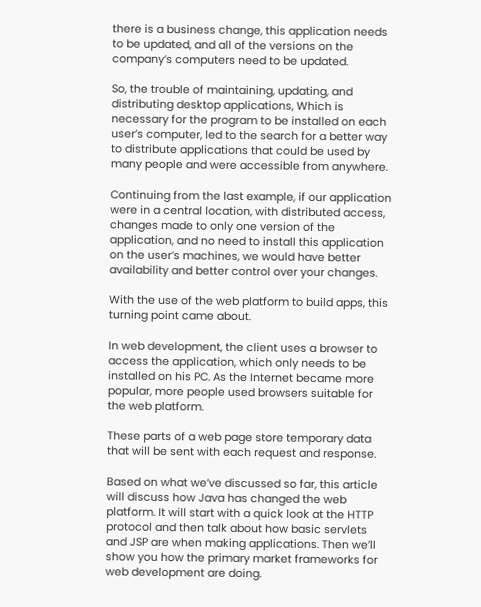there is a business change, this application needs to be updated, and all of the versions on the company’s computers need to be updated.

So, the trouble of maintaining, updating, and distributing desktop applications, Which is necessary for the program to be installed on each user’s computer, led to the search for a better way to distribute applications that could be used by many people and were accessible from anywhere.

Continuing from the last example, if our application were in a central location, with distributed access, changes made to only one version of the application, and no need to install this application on the user’s machines, we would have better availability and better control over your changes.

With the use of the web platform to build apps, this turning point came about.

In web development, the client uses a browser to access the application, which only needs to be installed on his PC. As the Internet became more popular, more people used browsers suitable for the web platform.

These parts of a web page store temporary data that will be sent with each request and response.

Based on what we’ve discussed so far, this article will discuss how Java has changed the web platform. It will start with a quick look at the HTTP protocol and then talk about how basic servlets and JSP are when making applications. Then we’ll show you how the primary market frameworks for web development are doing.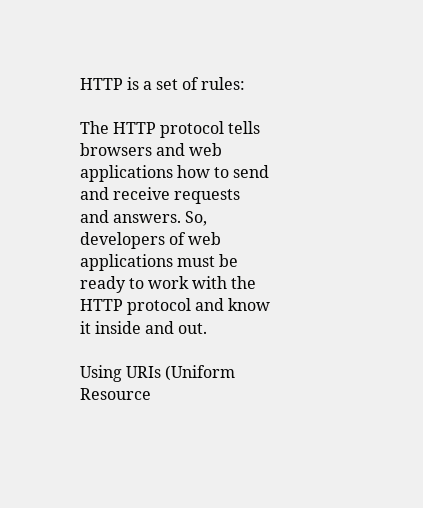HTTP is a set of rules:

The HTTP protocol tells browsers and web applications how to send and receive requests and answers. So, developers of web applications must be ready to work with the HTTP protocol and know it inside and out.

Using URIs (Uniform Resource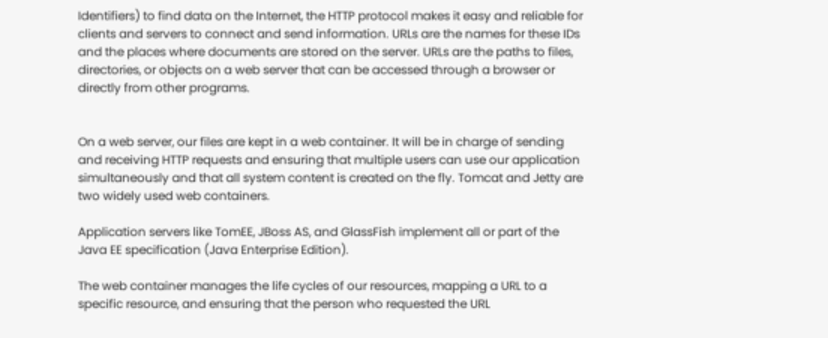Identifiers) to find data on the Internet, the HTTP protocol makes it easy and reliable for clients and servers to connect and send information. URLs are the names for these IDs and the places where documents are stored on the server. URLs are the paths to files, directories, or objects on a web server that can be accessed through a browser or directly from other programs.


On a web server, our files are kept in a web container. It will be in charge of sending and receiving HTTP requests and ensuring that multiple users can use our application simultaneously and that all system content is created on the fly. Tomcat and Jetty are two widely used web containers.

Application servers like TomEE, JBoss AS, and GlassFish implement all or part of the Java EE specification (Java Enterprise Edition).

The web container manages the life cycles of our resources, mapping a URL to a specific resource, and ensuring that the person who requested the URL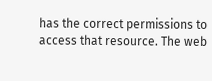has the correct permissions to access that resource. The web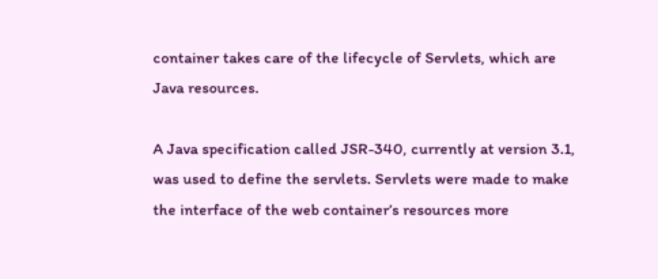container takes care of the lifecycle of Servlets, which are Java resources.

A Java specification called JSR-340, currently at version 3.1, was used to define the servlets. Servlets were made to make the interface of the web container’s resources more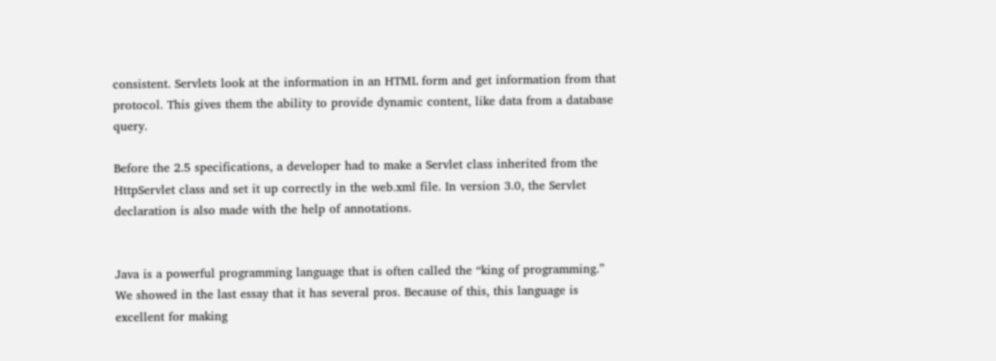consistent. Servlets look at the information in an HTML form and get information from that protocol. This gives them the ability to provide dynamic content, like data from a database query.

Before the 2.5 specifications, a developer had to make a Servlet class inherited from the HttpServlet class and set it up correctly in the web.xml file. In version 3.0, the Servlet declaration is also made with the help of annotations.


Java is a powerful programming language that is often called the “king of programming.” We showed in the last essay that it has several pros. Because of this, this language is excellent for making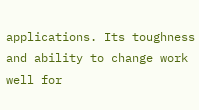applications. Its toughness and ability to change work well for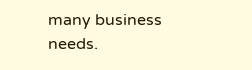many business needs.